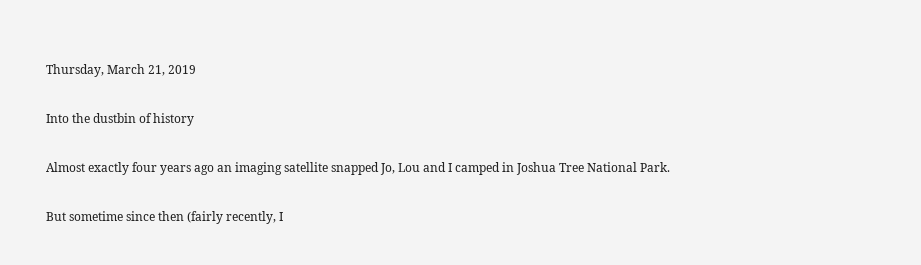Thursday, March 21, 2019

Into the dustbin of history

Almost exactly four years ago an imaging satellite snapped Jo, Lou and I camped in Joshua Tree National Park.

But sometime since then (fairly recently, I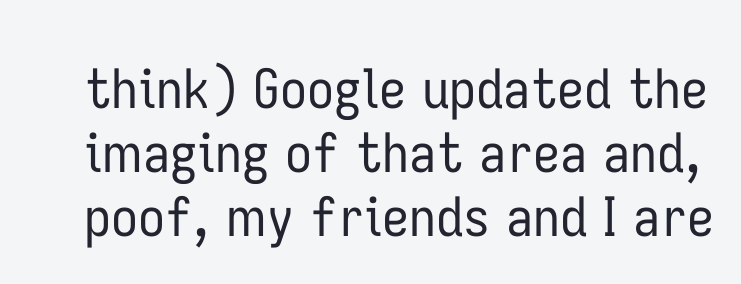think) Google updated the imaging of that area and, poof, my friends and I are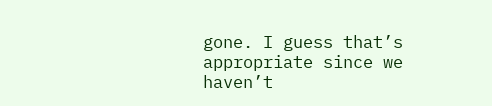gone. I guess that’s appropriate since we haven’t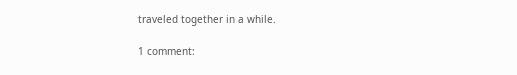traveled together in a while.

1 comment: